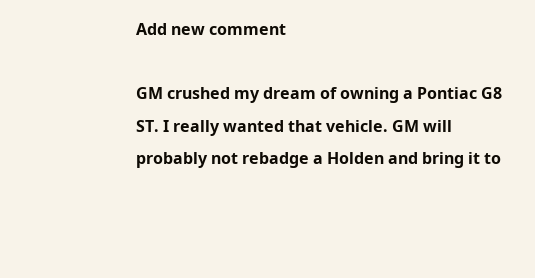Add new comment

GM crushed my dream of owning a Pontiac G8 ST. I really wanted that vehicle. GM will probably not rebadge a Holden and bring it to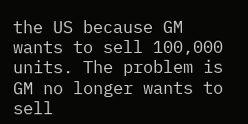the US because GM wants to sell 100,000 units. The problem is GM no longer wants to sell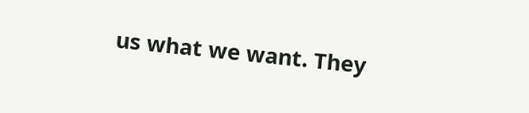us what we want. They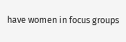have women in focus groups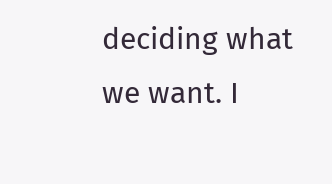deciding what we want. I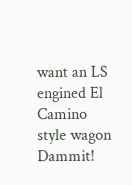want an LS engined El Camino style wagon Dammit!